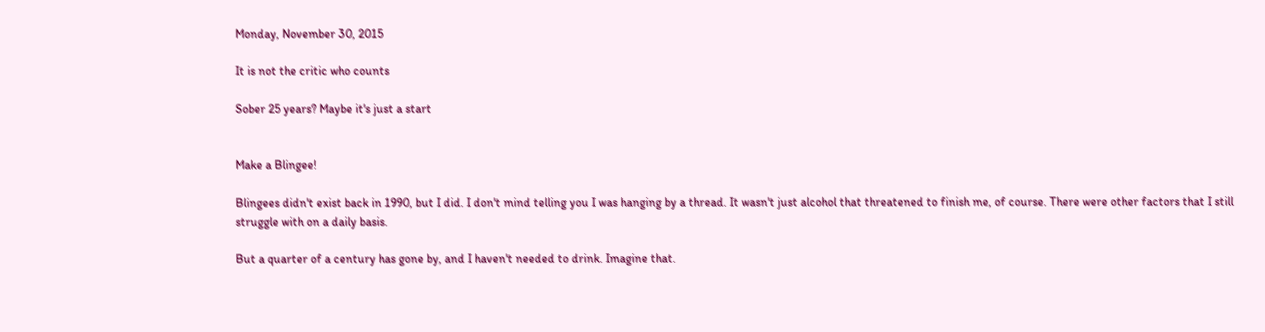Monday, November 30, 2015

It is not the critic who counts

Sober 25 years? Maybe it's just a start


Make a Blingee!

Blingees didn't exist back in 1990, but I did. I don't mind telling you I was hanging by a thread. It wasn't just alcohol that threatened to finish me, of course. There were other factors that I still struggle with on a daily basis.

But a quarter of a century has gone by, and I haven't needed to drink. Imagine that.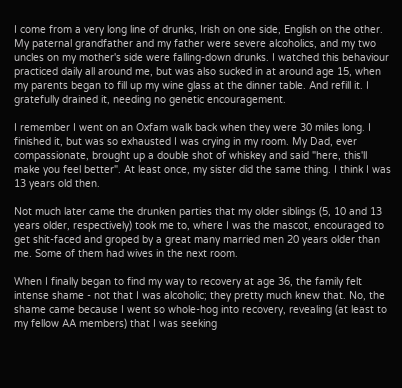I come from a very long line of drunks, Irish on one side, English on the other. My paternal grandfather and my father were severe alcoholics, and my two uncles on my mother's side were falling-down drunks. I watched this behaviour practiced daily all around me, but was also sucked in at around age 15, when my parents began to fill up my wine glass at the dinner table. And refill it. I gratefully drained it, needing no genetic encouragement.

I remember I went on an Oxfam walk back when they were 30 miles long. I finished it, but was so exhausted I was crying in my room. My Dad, ever compassionate, brought up a double shot of whiskey and said "here, this'll make you feel better". At least once, my sister did the same thing. I think I was 13 years old then.

Not much later came the drunken parties that my older siblings (5, 10 and 13 years older, respectively) took me to, where I was the mascot, encouraged to get shit-faced and groped by a great many married men 20 years older than me. Some of them had wives in the next room.

When I finally began to find my way to recovery at age 36, the family felt intense shame - not that I was alcoholic; they pretty much knew that. No, the shame came because I went so whole-hog into recovery, revealing (at least to my fellow AA members) that I was seeking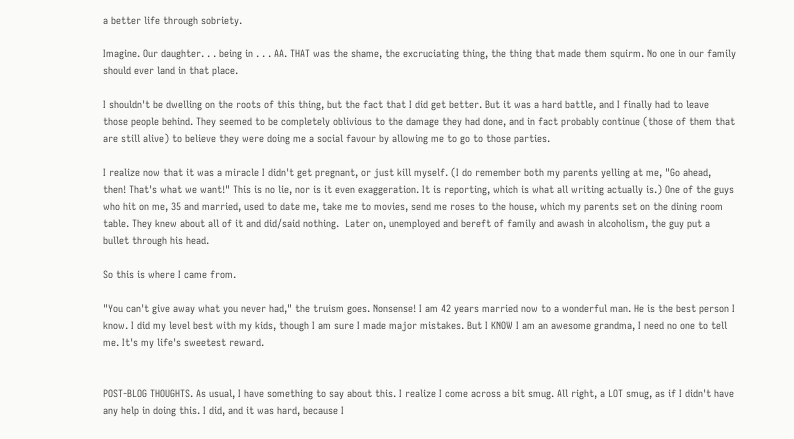a better life through sobriety.

Imagine. Our daughter. . . being in . . . AA. THAT was the shame, the excruciating thing, the thing that made them squirm. No one in our family should ever land in that place.

I shouldn't be dwelling on the roots of this thing, but the fact that I did get better. But it was a hard battle, and I finally had to leave those people behind. They seemed to be completely oblivious to the damage they had done, and in fact probably continue (those of them that are still alive) to believe they were doing me a social favour by allowing me to go to those parties.

I realize now that it was a miracle I didn't get pregnant, or just kill myself. (I do remember both my parents yelling at me, "Go ahead, then! That's what we want!" This is no lie, nor is it even exaggeration. It is reporting, which is what all writing actually is.) One of the guys who hit on me, 35 and married, used to date me, take me to movies, send me roses to the house, which my parents set on the dining room table. They knew about all of it and did/said nothing.  Later on, unemployed and bereft of family and awash in alcoholism, the guy put a bullet through his head.

So this is where I came from.

"You can't give away what you never had," the truism goes. Nonsense! I am 42 years married now to a wonderful man. He is the best person I know. I did my level best with my kids, though I am sure I made major mistakes. But I KNOW I am an awesome grandma, I need no one to tell me. It's my life's sweetest reward.


POST-BLOG THOUGHTS. As usual, I have something to say about this. I realize I come across a bit smug. All right, a LOT smug, as if I didn't have any help in doing this. I did, and it was hard, because I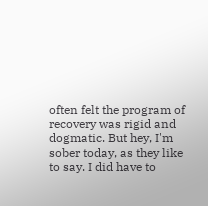often felt the program of recovery was rigid and dogmatic. But hey, I'm sober today, as they like to say. I did have to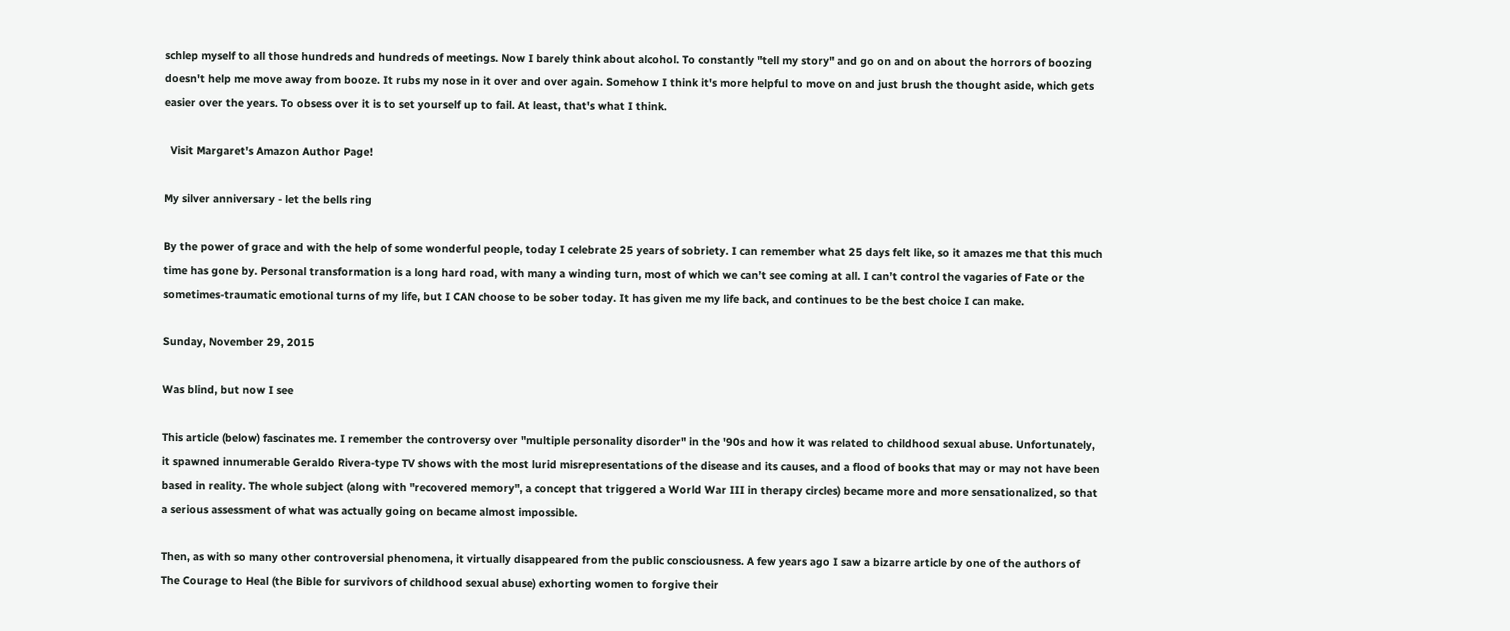schlep myself to all those hundreds and hundreds of meetings. Now I barely think about alcohol. To constantly "tell my story" and go on and on about the horrors of boozing doesn't help me move away from booze. It rubs my nose in it over and over again. Somehow I think it's more helpful to move on and just brush the thought aside, which gets easier over the years. To obsess over it is to set yourself up to fail. At least, that's what I think.

  Visit Margaret's Amazon Author Page!

My silver anniversary - let the bells ring

By the power of grace and with the help of some wonderful people, today I celebrate 25 years of sobriety. I can remember what 25 days felt like, so it amazes me that this much time has gone by. Personal transformation is a long hard road, with many a winding turn, most of which we can’t see coming at all. I can’t control the vagaries of Fate or the sometimes-traumatic emotional turns of my life, but I CAN choose to be sober today. It has given me my life back, and continues to be the best choice I can make.

Sunday, November 29, 2015

Was blind, but now I see

This article (below) fascinates me. I remember the controversy over "multiple personality disorder" in the '90s and how it was related to childhood sexual abuse. Unfortunately, it spawned innumerable Geraldo Rivera-type TV shows with the most lurid misrepresentations of the disease and its causes, and a flood of books that may or may not have been based in reality. The whole subject (along with "recovered memory", a concept that triggered a World War III in therapy circles) became more and more sensationalized, so that a serious assessment of what was actually going on became almost impossible.

Then, as with so many other controversial phenomena, it virtually disappeared from the public consciousness. A few years ago I saw a bizarre article by one of the authors of The Courage to Heal (the Bible for survivors of childhood sexual abuse) exhorting women to forgive their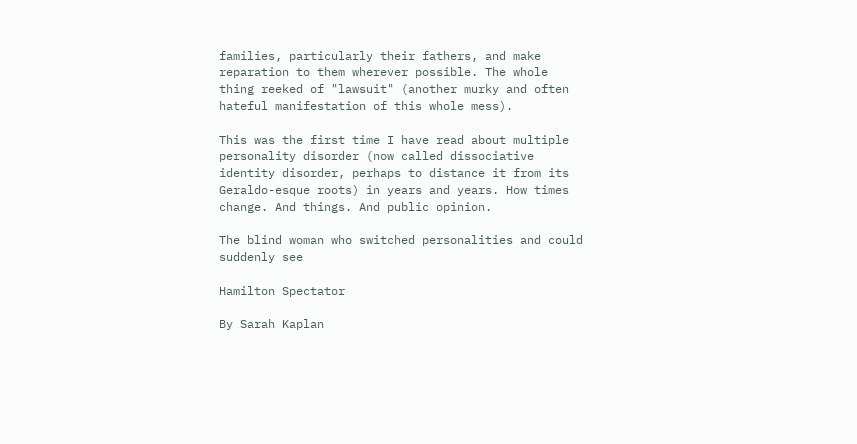families, particularly their fathers, and make reparation to them wherever possible. The whole thing reeked of "lawsuit" (another murky and often hateful manifestation of this whole mess).

This was the first time I have read about multiple personality disorder (now called dissociative identity disorder, perhaps to distance it from its Geraldo-esque roots) in years and years. How times change. And things. And public opinion.

The blind woman who switched personalities and could
suddenly see

Hamilton Spectator

By Sarah Kaplan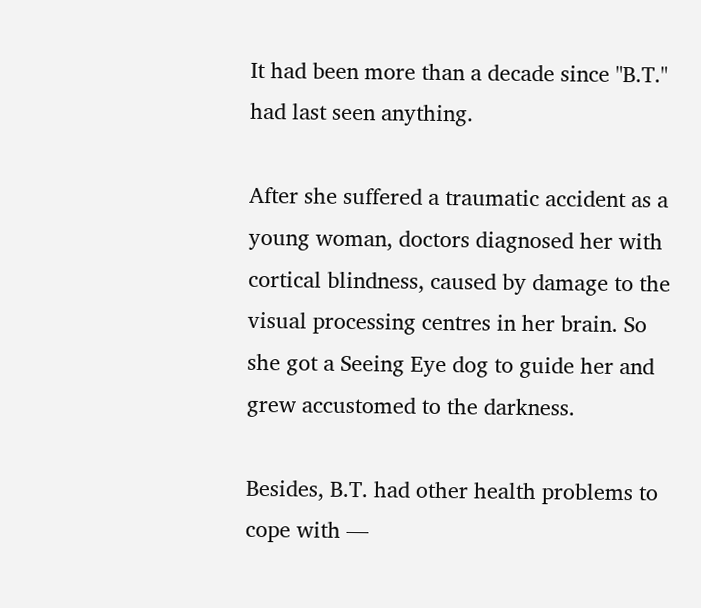It had been more than a decade since "B.T." had last seen anything.

After she suffered a traumatic accident as a young woman, doctors diagnosed her with cortical blindness, caused by damage to the visual processing centres in her brain. So she got a Seeing Eye dog to guide her and grew accustomed to the darkness.

Besides, B.T. had other health problems to cope with —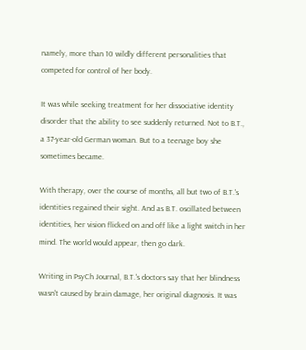namely, more than 10 wildly different personalities that competed for control of her body.

It was while seeking treatment for her dissociative identity disorder that the ability to see suddenly returned. Not to B.T., a 37-year-old German woman. But to a teenage boy she sometimes became.

With therapy, over the course of months, all but two of B.T.'s identities regained their sight. And as B.T. oscillated between identities, her vision flicked on and off like a light switch in her mind. The world would appear, then go dark.

Writing in PsyCh Journal, B.T.'s doctors say that her blindness wasn't caused by brain damage, her original diagnosis. It was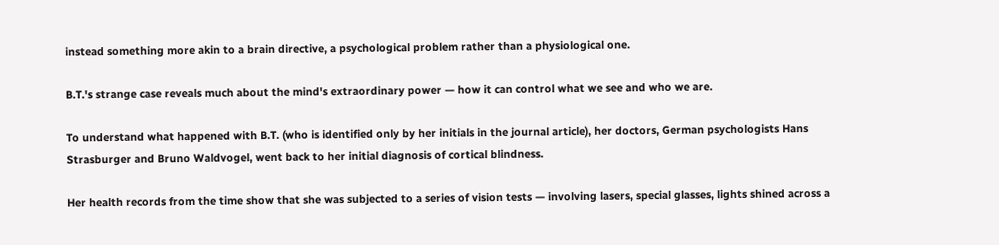instead something more akin to a brain directive, a psychological problem rather than a physiological one.

B.T.'s strange case reveals much about the mind's extraordinary power — how it can control what we see and who we are.

To understand what happened with B.T. (who is identified only by her initials in the journal article), her doctors, German psychologists Hans Strasburger and Bruno Waldvogel, went back to her initial diagnosis of cortical blindness.

Her health records from the time show that she was subjected to a series of vision tests — involving lasers, special glasses, lights shined across a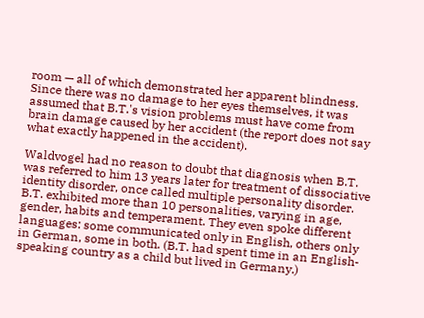room — all of which demonstrated her apparent blindness. Since there was no damage to her eyes themselves, it was assumed that B.T.'s vision problems must have come from brain damage caused by her accident (the report does not say what exactly happened in the accident).

Waldvogel had no reason to doubt that diagnosis when B.T. was referred to him 13 years later for treatment of dissociative identity disorder, once called multiple personality disorder. B.T. exhibited more than 10 personalities, varying in age, gender, habits and temperament. They even spoke different languages: some communicated only in English, others only in German, some in both. (B.T. had spent time in an English-speaking country as a child but lived in Germany.)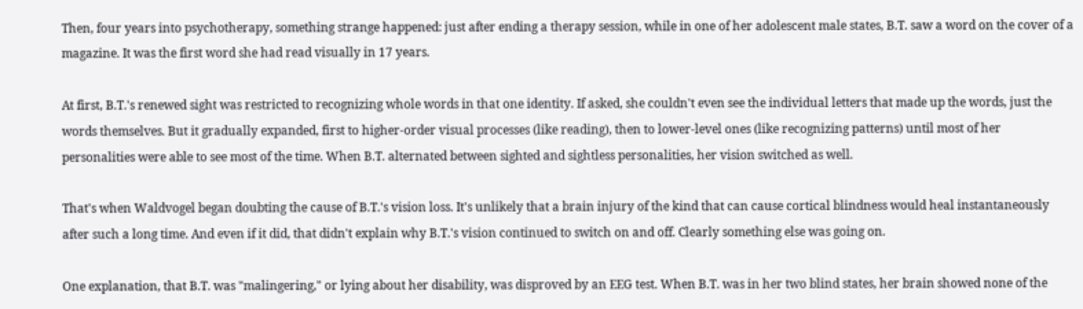Then, four years into psychotherapy, something strange happened: just after ending a therapy session, while in one of her adolescent male states, B.T. saw a word on the cover of a magazine. It was the first word she had read visually in 17 years.

At first, B.T.'s renewed sight was restricted to recognizing whole words in that one identity. If asked, she couldn't even see the individual letters that made up the words, just the words themselves. But it gradually expanded, first to higher-order visual processes (like reading), then to lower-level ones (like recognizing patterns) until most of her personalities were able to see most of the time. When B.T. alternated between sighted and sightless personalities, her vision switched as well.

That's when Waldvogel began doubting the cause of B.T.'s vision loss. It's unlikely that a brain injury of the kind that can cause cortical blindness would heal instantaneously after such a long time. And even if it did, that didn't explain why B.T.'s vision continued to switch on and off. Clearly something else was going on.

One explanation, that B.T. was "malingering," or lying about her disability, was disproved by an EEG test. When B.T. was in her two blind states, her brain showed none of the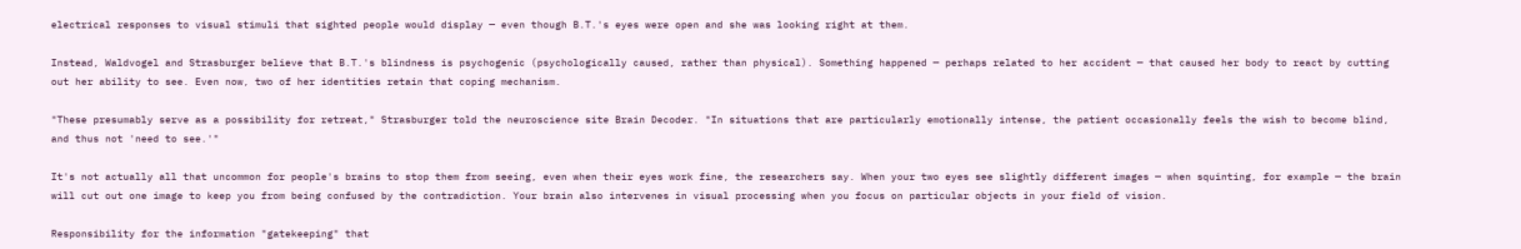electrical responses to visual stimuli that sighted people would display — even though B.T.'s eyes were open and she was looking right at them.

Instead, Waldvogel and Strasburger believe that B.T.'s blindness is psychogenic (psychologically caused, rather than physical). Something happened — perhaps related to her accident — that caused her body to react by cutting out her ability to see. Even now, two of her identities retain that coping mechanism.

"These presumably serve as a possibility for retreat," Strasburger told the neuroscience site Brain Decoder. "In situations that are particularly emotionally intense, the patient occasionally feels the wish to become blind, and thus not 'need to see.'"

It's not actually all that uncommon for people's brains to stop them from seeing, even when their eyes work fine, the researchers say. When your two eyes see slightly different images — when squinting, for example — the brain will cut out one image to keep you from being confused by the contradiction. Your brain also intervenes in visual processing when you focus on particular objects in your field of vision.

Responsibility for the information "gatekeeping" that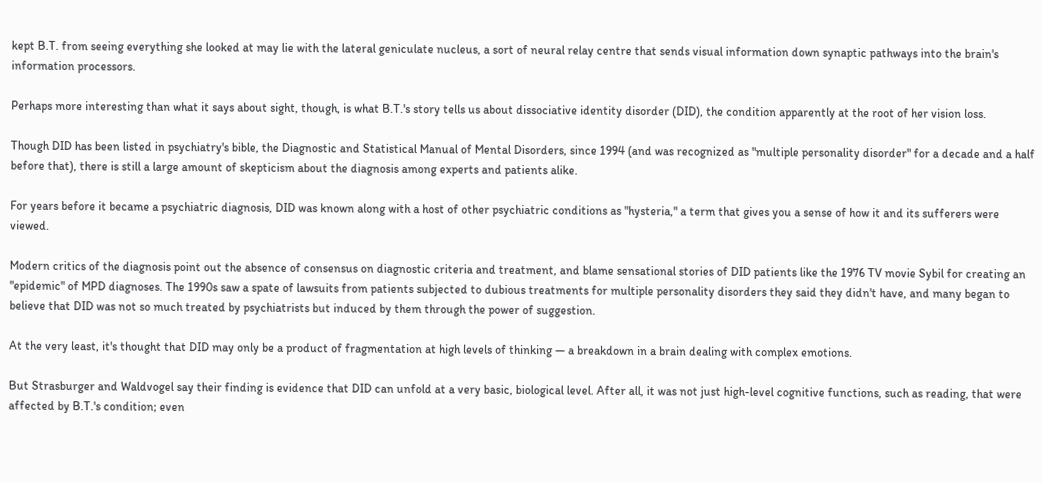kept B.T. from seeing everything she looked at may lie with the lateral geniculate nucleus, a sort of neural relay centre that sends visual information down synaptic pathways into the brain's information processors.

Perhaps more interesting than what it says about sight, though, is what B.T.'s story tells us about dissociative identity disorder (DID), the condition apparently at the root of her vision loss.

Though DID has been listed in psychiatry's bible, the Diagnostic and Statistical Manual of Mental Disorders, since 1994 (and was recognized as "multiple personality disorder" for a decade and a half before that), there is still a large amount of skepticism about the diagnosis among experts and patients alike.

For years before it became a psychiatric diagnosis, DID was known along with a host of other psychiatric conditions as "hysteria," a term that gives you a sense of how it and its sufferers were viewed.

Modern critics of the diagnosis point out the absence of consensus on diagnostic criteria and treatment, and blame sensational stories of DID patients like the 1976 TV movie Sybil for creating an "epidemic" of MPD diagnoses. The 1990s saw a spate of lawsuits from patients subjected to dubious treatments for multiple personality disorders they said they didn't have, and many began to believe that DID was not so much treated by psychiatrists but induced by them through the power of suggestion.

At the very least, it's thought that DID may only be a product of fragmentation at high levels of thinking — a breakdown in a brain dealing with complex emotions.

But Strasburger and Waldvogel say their finding is evidence that DID can unfold at a very basic, biological level. After all, it was not just high-level cognitive functions, such as reading, that were affected by B.T.'s condition; even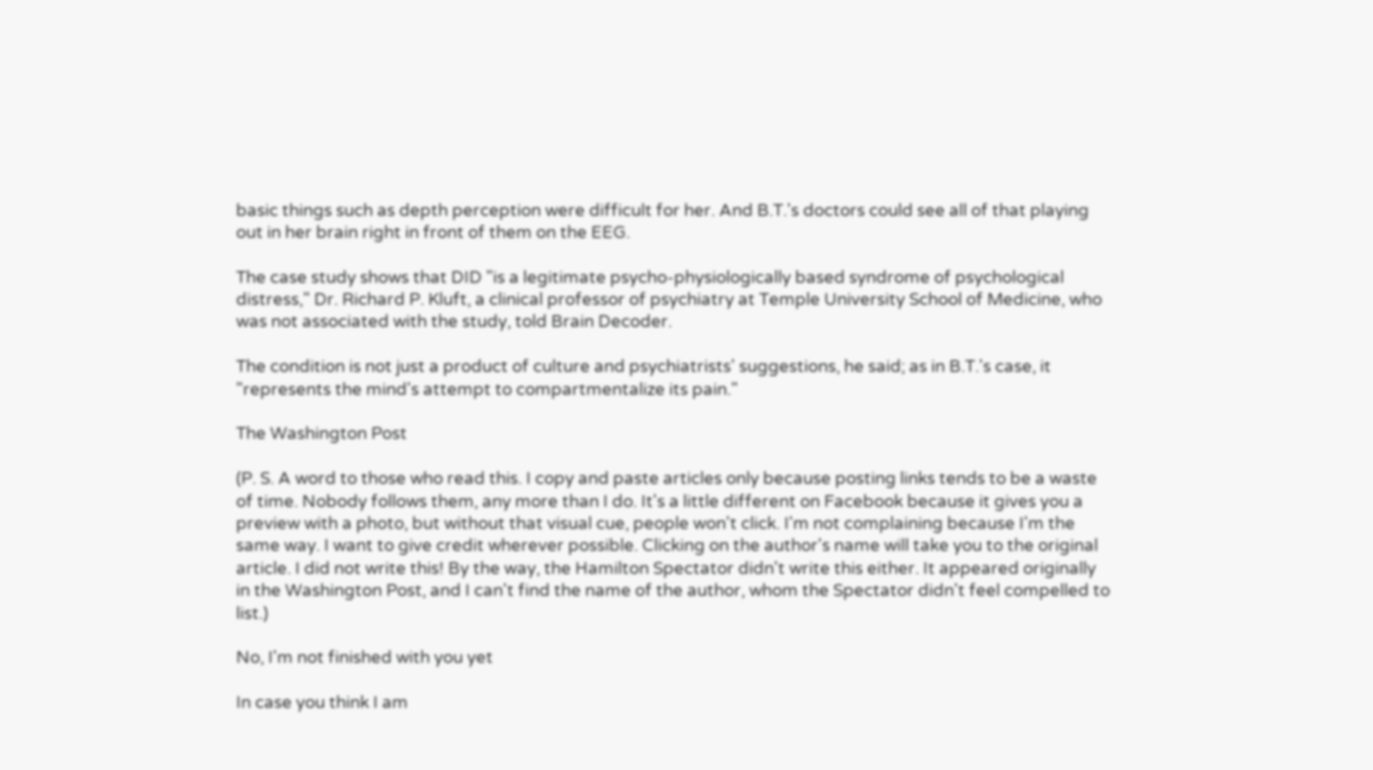basic things such as depth perception were difficult for her. And B.T.'s doctors could see all of that playing out in her brain right in front of them on the EEG.

The case study shows that DID "is a legitimate psycho-physiologically based syndrome of psychological distress," Dr. Richard P. Kluft, a clinical professor of psychiatry at Temple University School of Medicine, who was not associated with the study, told Brain Decoder.

The condition is not just a product of culture and psychiatrists' suggestions, he said; as in B.T.'s case, it "represents the mind's attempt to compartmentalize its pain."

The Washington Post

(P. S. A word to those who read this. I copy and paste articles only because posting links tends to be a waste of time. Nobody follows them, any more than I do. It's a little different on Facebook because it gives you a preview with a photo, but without that visual cue, people won't click. I'm not complaining because I'm the same way. I want to give credit wherever possible. Clicking on the author's name will take you to the original article. I did not write this! By the way, the Hamilton Spectator didn't write this either. It appeared originally in the Washington Post, and I can't find the name of the author, whom the Spectator didn't feel compelled to list.)

No, I'm not finished with you yet

In case you think I am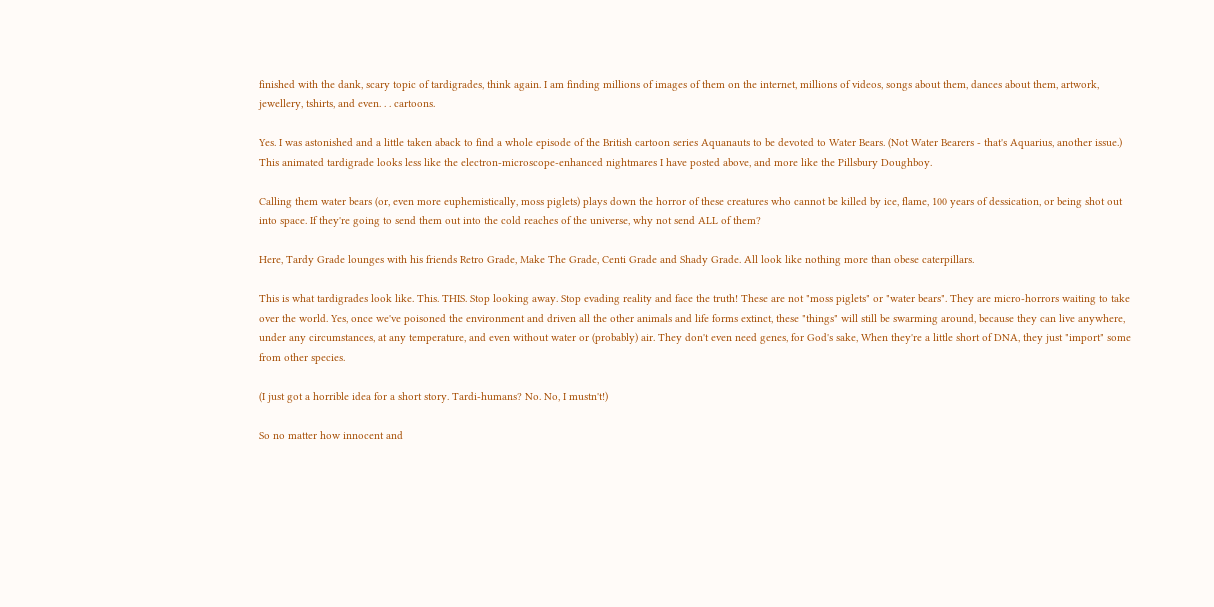finished with the dank, scary topic of tardigrades, think again. I am finding millions of images of them on the internet, millions of videos, songs about them, dances about them, artwork, jewellery, tshirts, and even. . . cartoons.

Yes. I was astonished and a little taken aback to find a whole episode of the British cartoon series Aquanauts to be devoted to Water Bears. (Not Water Bearers - that's Aquarius, another issue.) This animated tardigrade looks less like the electron-microscope-enhanced nightmares I have posted above, and more like the Pillsbury Doughboy.

Calling them water bears (or, even more euphemistically, moss piglets) plays down the horror of these creatures who cannot be killed by ice, flame, 100 years of dessication, or being shot out into space. If they're going to send them out into the cold reaches of the universe, why not send ALL of them?

Here, Tardy Grade lounges with his friends Retro Grade, Make The Grade, Centi Grade and Shady Grade. All look like nothing more than obese caterpillars.

This is what tardigrades look like. This. THIS. Stop looking away. Stop evading reality and face the truth! These are not "moss piglets" or "water bears". They are micro-horrors waiting to take over the world. Yes, once we've poisoned the environment and driven all the other animals and life forms extinct, these "things" will still be swarming around, because they can live anywhere, under any circumstances, at any temperature, and even without water or (probably) air. They don't even need genes, for God's sake, When they're a little short of DNA, they just "import" some from other species.

(I just got a horrible idea for a short story. Tardi-humans? No. No, I mustn't!)

So no matter how innocent and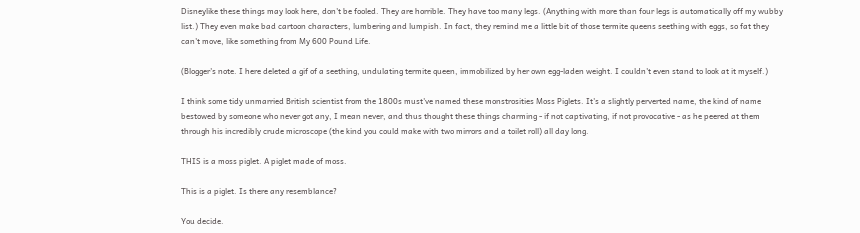Disneylike these things may look here, don't be fooled. They are horrible. They have too many legs. (Anything with more than four legs is automatically off my wubby list.) They even make bad cartoon characters, lumbering and lumpish. In fact, they remind me a little bit of those termite queens seething with eggs, so fat they can't move, like something from My 600 Pound Life.

(Blogger's note. I here deleted a gif of a seething, undulating termite queen, immobilized by her own egg-laden weight. I couldn't even stand to look at it myself.)

I think some tidy unmarried British scientist from the 1800s must've named these monstrosities Moss Piglets. It's a slightly perverted name, the kind of name bestowed by someone who never got any, I mean never, and thus thought these things charming - if not captivating, if not provocative - as he peered at them through his incredibly crude microscope (the kind you could make with two mirrors and a toilet roll) all day long.

THIS is a moss piglet. A piglet made of moss.

This is a piglet. Is there any resemblance?

You decide.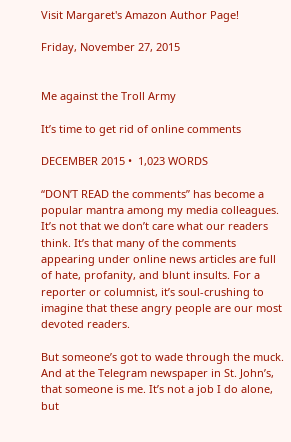Visit Margaret's Amazon Author Page!

Friday, November 27, 2015


Me against the Troll Army

It’s time to get rid of online comments

DECEMBER 2015 •  1,023 WORDS

“DON’T READ the comments” has become a popular mantra among my media colleagues. It’s not that we don’t care what our readers think. It’s that many of the comments appearing under online news articles are full of hate, profanity, and blunt insults. For a reporter or columnist, it’s soul-crushing to imagine that these angry people are our most devoted readers.

But someone’s got to wade through the muck. And at the Telegram newspaper in St. John’s, that someone is me. It’s not a job I do alone, but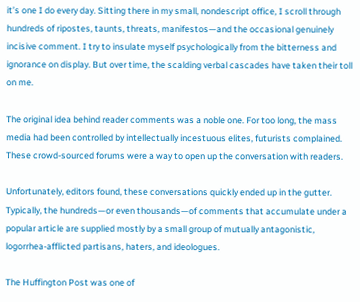it’s one I do every day. Sitting there in my small, nondescript office, I scroll through hundreds of ripostes, taunts, threats, manifestos—and the occasional genuinely incisive comment. I try to insulate myself psychologically from the bitterness and ignorance on display. But over time, the scalding verbal cascades have taken their toll on me.

The original idea behind reader comments was a noble one. For too long, the mass media had been controlled by intellectually incestuous elites, futurists complained. These crowd-sourced forums were a way to open up the conversation with readers.

Unfortunately, editors found, these conversations quickly ended up in the gutter. Typically, the hundreds—or even thousands—of comments that accumulate under a popular article are supplied mostly by a small group of mutually antagonistic, logorrhea-afflicted partisans, haters, and ideologues.

The Huffington Post was one of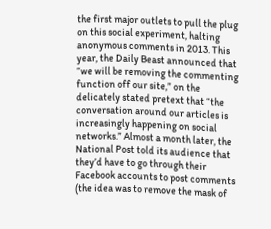the first major outlets to pull the plug on this social experiment, halting anonymous comments in 2013. This year, the Daily Beast announced that “we will be removing the commenting function off our site,” on the delicately stated pretext that “the conversation around our articles is increasingly happening on social networks.” Almost a month later, the National Post told its audience that they’d have to go through their Facebook accounts to post comments (the idea was to remove the mask of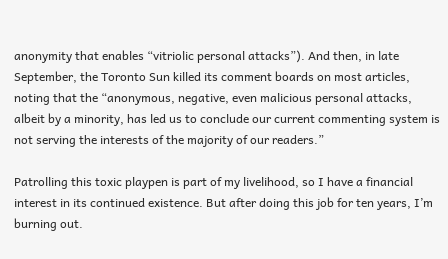anonymity that enables “vitriolic personal attacks”). And then, in late September, the Toronto Sun killed its comment boards on most articles, noting that the “anonymous, negative, even malicious personal attacks, albeit by a minority, has led us to conclude our current commenting system is not serving the interests of the majority of our readers.”

Patrolling this toxic playpen is part of my livelihood, so I have a financial interest in its continued existence. But after doing this job for ten years, I’m burning out.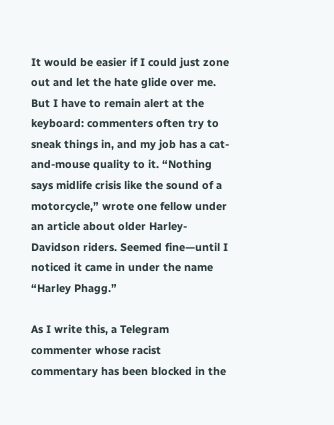It would be easier if I could just zone out and let the hate glide over me. But I have to remain alert at the keyboard: commenters often try to sneak things in, and my job has a cat-and-mouse quality to it. “Nothing says midlife crisis like the sound of a motorcycle,” wrote one fellow under an article about older Harley-Davidson riders. Seemed fine—until I noticed it came in under the name “Harley Phagg.”

As I write this, a Telegram commenter whose racist commentary has been blocked in the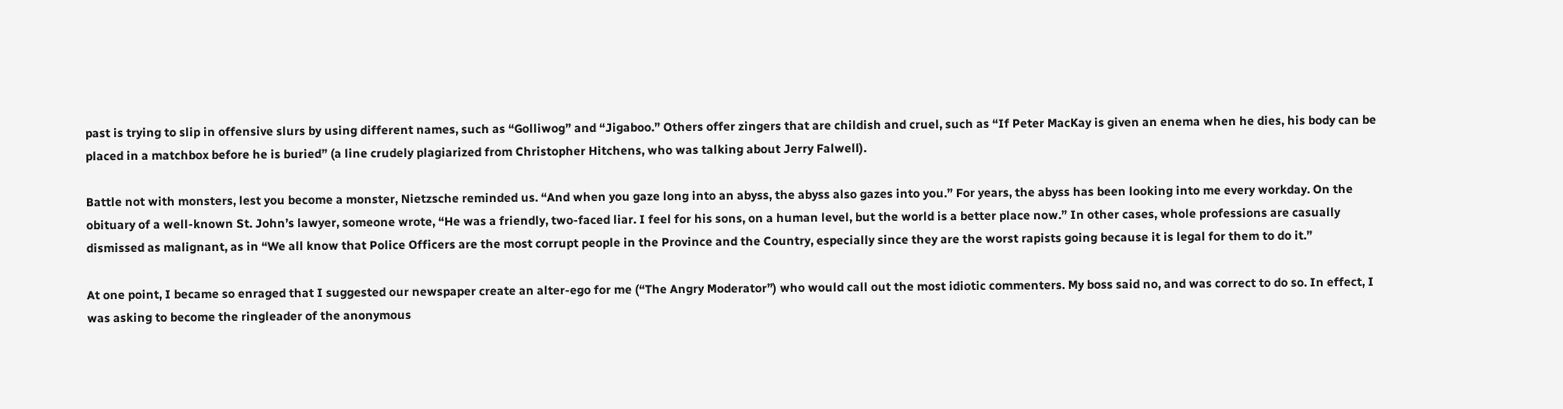past is trying to slip in offensive slurs by using different names, such as “Golliwog” and “Jigaboo.” Others offer zingers that are childish and cruel, such as “If Peter MacKay is given an enema when he dies, his body can be placed in a matchbox before he is buried” (a line crudely plagiarized from Christopher Hitchens, who was talking about Jerry Falwell).

Battle not with monsters, lest you become a monster, Nietzsche reminded us. “And when you gaze long into an abyss, the abyss also gazes into you.” For years, the abyss has been looking into me every workday. On the obituary of a well-known St. John’s lawyer, someone wrote, “He was a friendly, two-faced liar. I feel for his sons, on a human level, but the world is a better place now.” In other cases, whole professions are casually dismissed as malignant, as in “We all know that Police Officers are the most corrupt people in the Province and the Country, especially since they are the worst rapists going because it is legal for them to do it.”

At one point, I became so enraged that I suggested our newspaper create an alter-ego for me (“The Angry Moderator”) who would call out the most idiotic commenters. My boss said no, and was correct to do so. In effect, I was asking to become the ringleader of the anonymous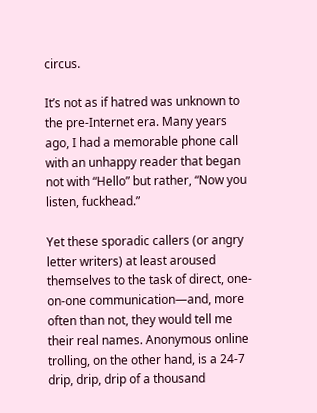circus.

It’s not as if hatred was unknown to the pre-Internet era. Many years ago, I had a memorable phone call with an unhappy reader that began not with “Hello” but rather, “Now you listen, fuckhead.”

Yet these sporadic callers (or angry letter writers) at least aroused themselves to the task of direct, one-on-one communication—and, more often than not, they would tell me their real names. Anonymous online trolling, on the other hand, is a 24-7 drip, drip, drip of a thousand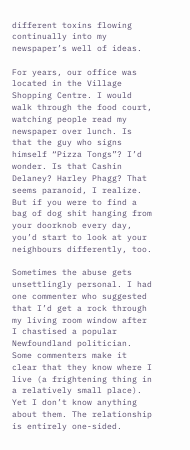different toxins flowing continually into my newspaper’s well of ideas.

For years, our office was located in the Village Shopping Centre. I would walk through the food court, watching people read my newspaper over lunch. Is that the guy who signs himself “Pizza Tongs”? I’d wonder. Is that Cashin Delaney? Harley Phagg? That seems paranoid, I realize. But if you were to find a bag of dog shit hanging from your doorknob every day, you’d start to look at your neighbours differently, too.

Sometimes the abuse gets unsettlingly personal. I had one commenter who suggested that I’d get a rock through my living room window after I chastised a popular Newfoundland politician. Some commenters make it clear that they know where I live (a frightening thing in a relatively small place). Yet I don’t know anything about them. The relationship is entirely one-sided.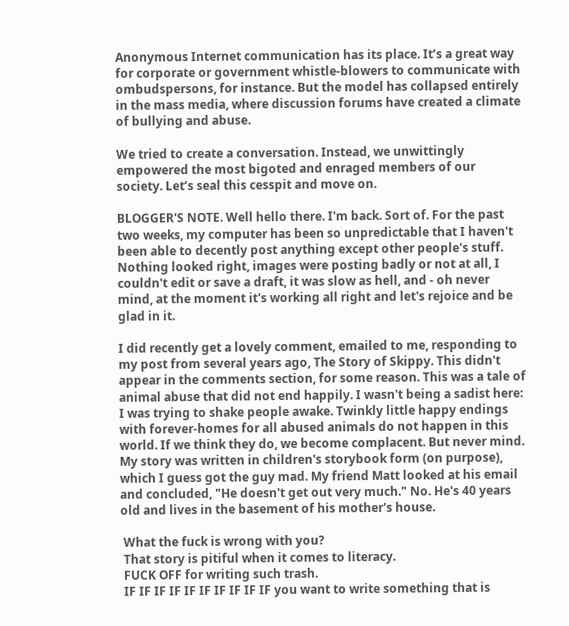Anonymous Internet communication has its place. It’s a great way for corporate or government whistle-blowers to communicate with ombudspersons, for instance. But the model has collapsed entirely in the mass media, where discussion forums have created a climate of bullying and abuse.

We tried to create a conversation. Instead, we unwittingly empowered the most bigoted and enraged members of our society. Let’s seal this cesspit and move on.

BLOGGER'S NOTE. Well hello there. I'm back. Sort of. For the past two weeks, my computer has been so unpredictable that I haven't been able to decently post anything except other people's stuff. Nothing looked right, images were posting badly or not at all, I couldn't edit or save a draft, it was slow as hell, and - oh never mind, at the moment it's working all right and let's rejoice and be glad in it.

I did recently get a lovely comment, emailed to me, responding to my post from several years ago, The Story of Skippy. This didn't appear in the comments section, for some reason. This was a tale of animal abuse that did not end happily. I wasn't being a sadist here: I was trying to shake people awake. Twinkly little happy endings with forever-homes for all abused animals do not happen in this world. If we think they do, we become complacent. But never mind. My story was written in children's storybook form (on purpose), which I guess got the guy mad. My friend Matt looked at his email and concluded, "He doesn't get out very much." No. He's 40 years old and lives in the basement of his mother's house.

 What the fuck is wrong with you?
 That story is pitiful when it comes to literacy.
 FUCK OFF for writing such trash.
 IF IF IF IF IF IF IF IF IF IF you want to write something that is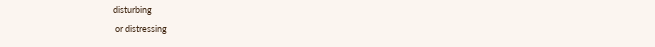disturbing
 or distressing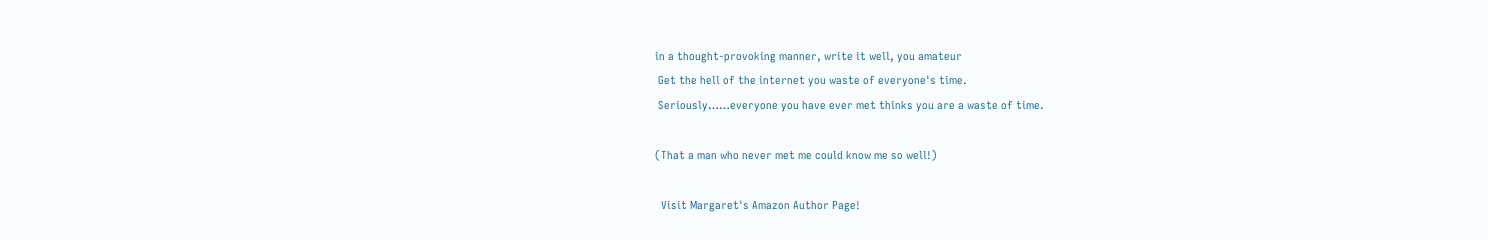in a thought-provoking manner, write it well, you amateur
 Get the hell of the internet you waste of everyone's time.
 Seriously……everyone you have ever met thinks you are a waste of time.

(That a man who never met me could know me so well!)

  Visit Margaret's Amazon Author Page!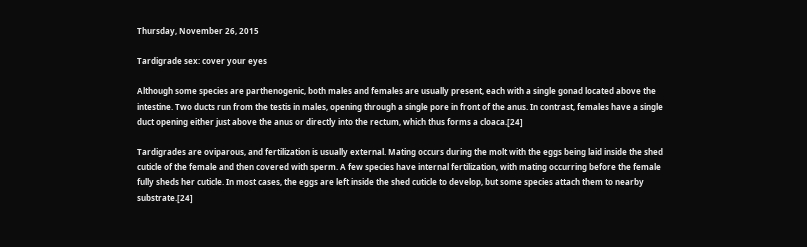Thursday, November 26, 2015

Tardigrade sex: cover your eyes

Although some species are parthenogenic, both males and females are usually present, each with a single gonad located above the intestine. Two ducts run from the testis in males, opening through a single pore in front of the anus. In contrast, females have a single duct opening either just above the anus or directly into the rectum, which thus forms a cloaca.[24]

Tardigrades are oviparous, and fertilization is usually external. Mating occurs during the molt with the eggs being laid inside the shed cuticle of the female and then covered with sperm. A few species have internal fertilization, with mating occurring before the female fully sheds her cuticle. In most cases, the eggs are left inside the shed cuticle to develop, but some species attach them to nearby substrate.[24]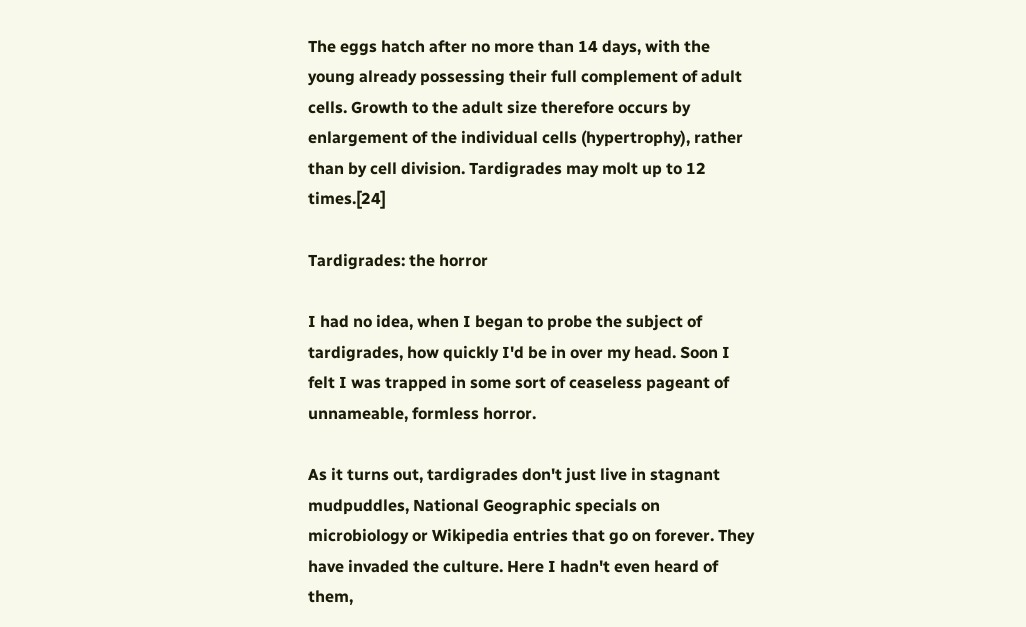The eggs hatch after no more than 14 days, with the young already possessing their full complement of adult cells. Growth to the adult size therefore occurs by enlargement of the individual cells (hypertrophy), rather than by cell division. Tardigrades may molt up to 12 times.[24]

Tardigrades: the horror

I had no idea, when I began to probe the subject of tardigrades, how quickly I'd be in over my head. Soon I felt I was trapped in some sort of ceaseless pageant of unnameable, formless horror.

As it turns out, tardigrades don't just live in stagnant mudpuddles, National Geographic specials on microbiology or Wikipedia entries that go on forever. They have invaded the culture. Here I hadn't even heard of them,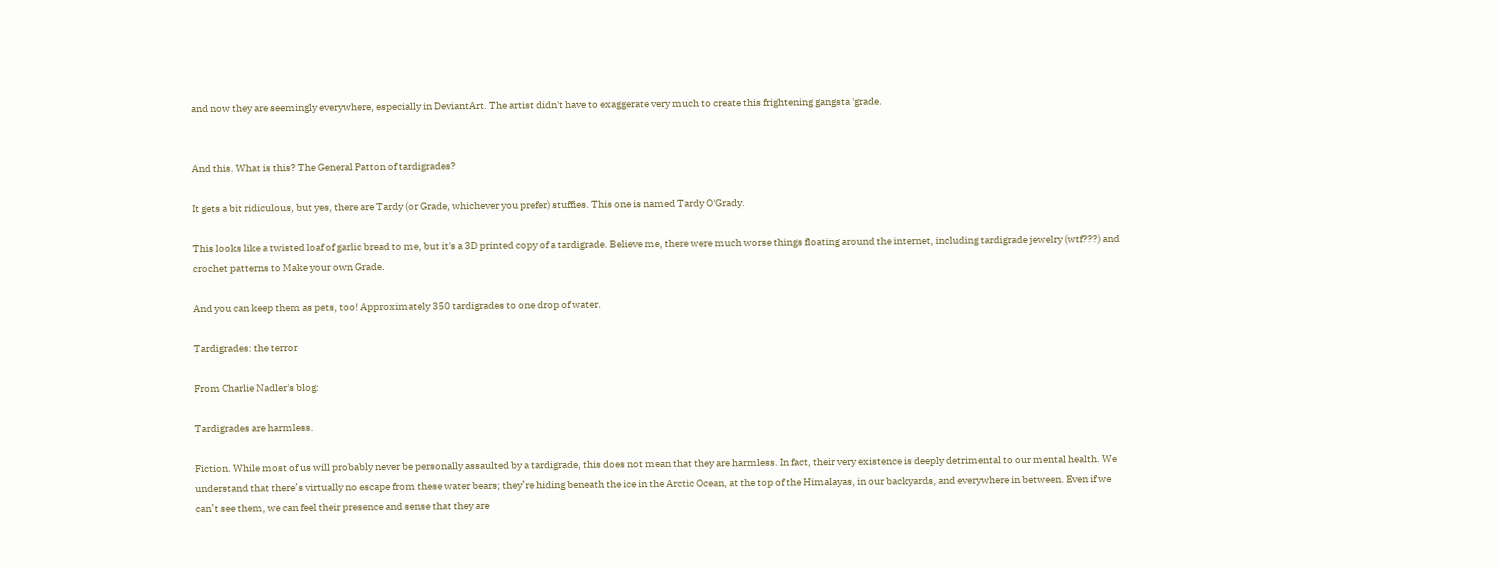and now they are seemingly everywhere, especially in DeviantArt. The artist didn't have to exaggerate very much to create this frightening gangsta 'grade.


And this. What is this? The General Patton of tardigrades?

It gets a bit ridiculous, but yes, there are Tardy (or Grade, whichever you prefer) stuffies. This one is named Tardy O'Grady.

This looks like a twisted loaf of garlic bread to me, but it's a 3D printed copy of a tardigrade. Believe me, there were much worse things floating around the internet, including tardigrade jewelry (wtf???) and crochet patterns to Make your own Grade.

And you can keep them as pets, too! Approximately 350 tardigrades to one drop of water.

Tardigrades: the terror

From Charlie Nadler's blog:

Tardigrades are harmless.

Fiction. While most of us will probably never be personally assaulted by a tardigrade, this does not mean that they are harmless. In fact, their very existence is deeply detrimental to our mental health. We understand that there’s virtually no escape from these water bears; they’re hiding beneath the ice in the Arctic Ocean, at the top of the Himalayas, in our backyards, and everywhere in between. Even if we can’t see them, we can feel their presence and sense that they are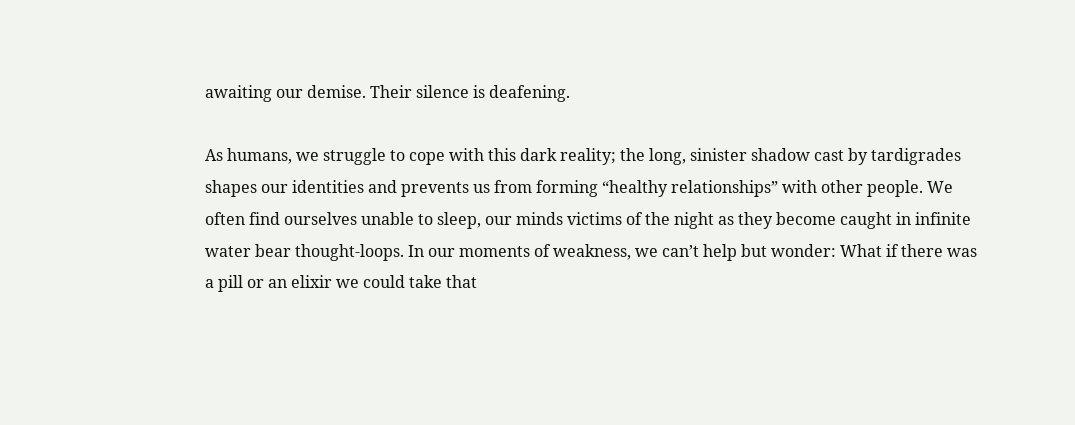awaiting our demise. Their silence is deafening.

As humans, we struggle to cope with this dark reality; the long, sinister shadow cast by tardigrades shapes our identities and prevents us from forming “healthy relationships” with other people. We often find ourselves unable to sleep, our minds victims of the night as they become caught in infinite water bear thought-loops. In our moments of weakness, we can’t help but wonder: What if there was a pill or an elixir we could take that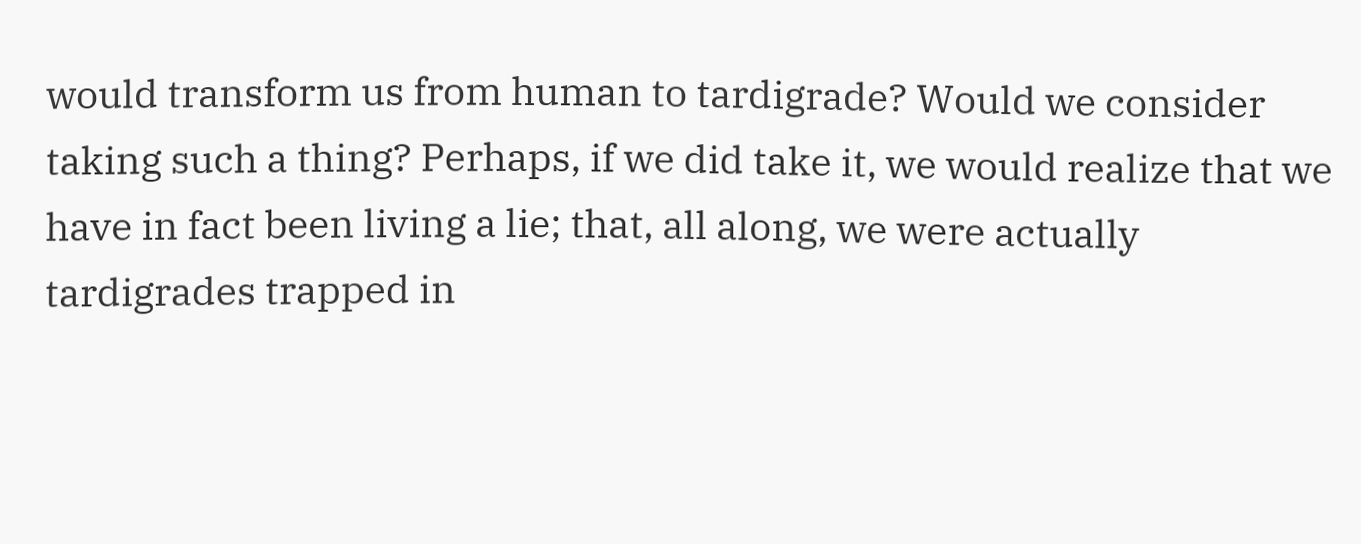would transform us from human to tardigrade? Would we consider taking such a thing? Perhaps, if we did take it, we would realize that we have in fact been living a lie; that, all along, we were actually tardigrades trapped in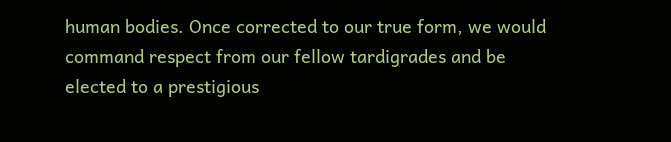human bodies. Once corrected to our true form, we would command respect from our fellow tardigrades and be elected to a prestigious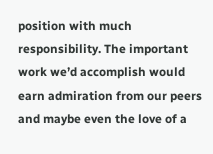position with much responsibility. The important work we’d accomplish would earn admiration from our peers and maybe even the love of a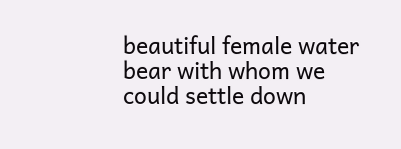beautiful female water bear with whom we could settle down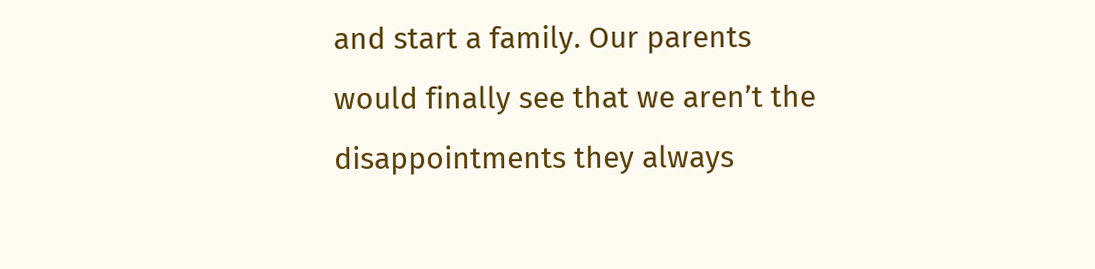and start a family. Our parents would finally see that we aren’t the disappointments they always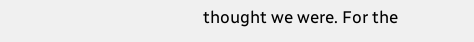thought we were. For the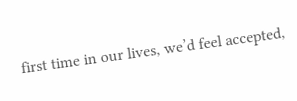first time in our lives, we’d feel accepted,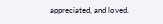appreciated, and loved.